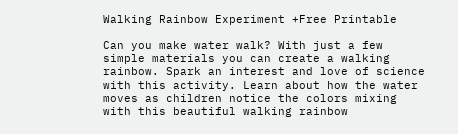Walking Rainbow Experiment +Free Printable

Can you make water walk? With just a few simple materials you can create a walking rainbow. Spark an interest and love of science with this activity. Learn about how the water moves as children notice the colors mixing with this beautiful walking rainbow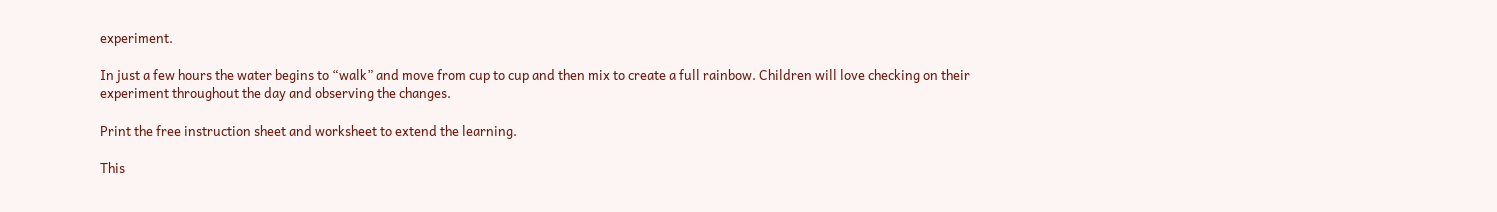experiment.

In just a few hours the water begins to “walk” and move from cup to cup and then mix to create a full rainbow. Children will love checking on their experiment throughout the day and observing the changes.

Print the free instruction sheet and worksheet to extend the learning.

This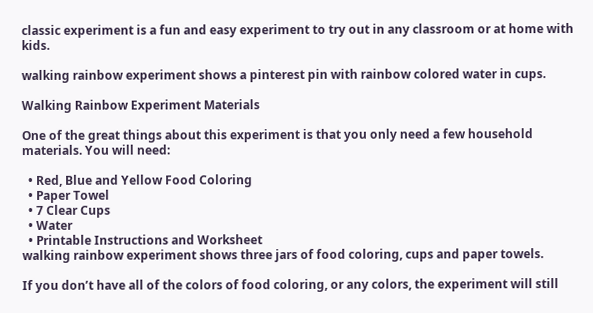classic experiment is a fun and easy experiment to try out in any classroom or at home with kids.

walking rainbow experiment shows a pinterest pin with rainbow colored water in cups.

Walking Rainbow Experiment Materials

One of the great things about this experiment is that you only need a few household materials. You will need:

  • Red, Blue and Yellow Food Coloring
  • Paper Towel
  • 7 Clear Cups
  • Water
  • Printable Instructions and Worksheet
walking rainbow experiment shows three jars of food coloring, cups and paper towels.

If you don’t have all of the colors of food coloring, or any colors, the experiment will still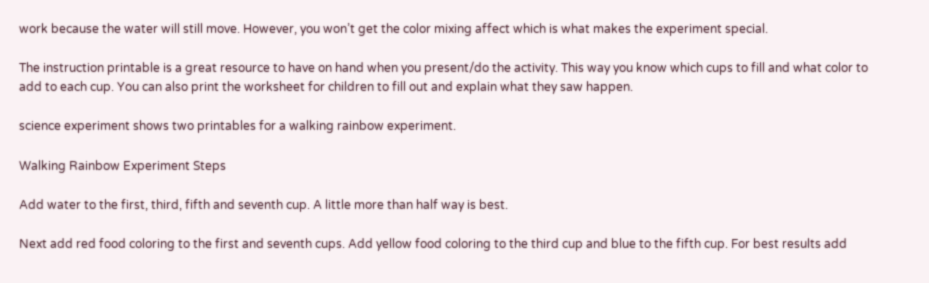work because the water will still move. However, you won’t get the color mixing affect which is what makes the experiment special.

The instruction printable is a great resource to have on hand when you present/do the activity. This way you know which cups to fill and what color to add to each cup. You can also print the worksheet for children to fill out and explain what they saw happen.

science experiment shows two printables for a walking rainbow experiment.

Walking Rainbow Experiment Steps

Add water to the first, third, fifth and seventh cup. A little more than half way is best.

Next add red food coloring to the first and seventh cups. Add yellow food coloring to the third cup and blue to the fifth cup. For best results add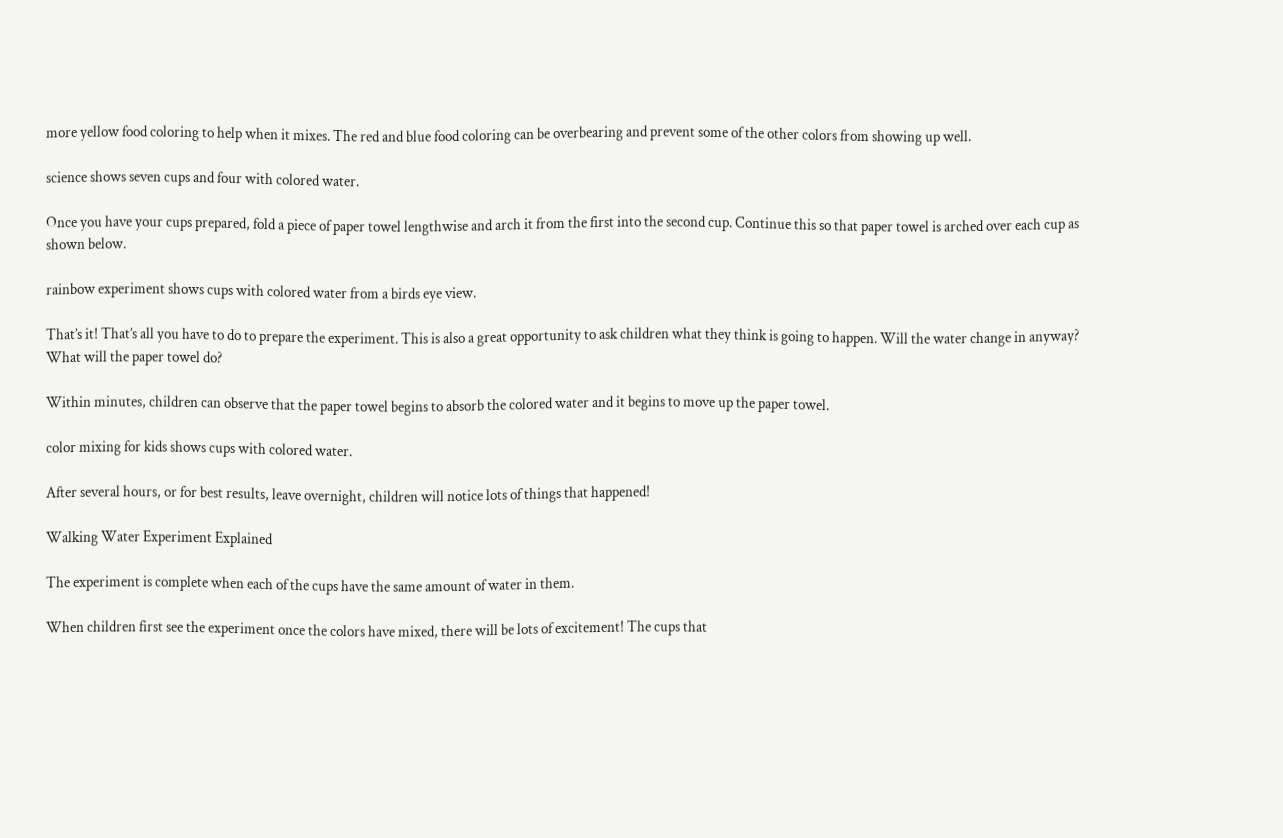more yellow food coloring to help when it mixes. The red and blue food coloring can be overbearing and prevent some of the other colors from showing up well.

science shows seven cups and four with colored water.

Once you have your cups prepared, fold a piece of paper towel lengthwise and arch it from the first into the second cup. Continue this so that paper towel is arched over each cup as shown below.

rainbow experiment shows cups with colored water from a birds eye view.

That’s it! That’s all you have to do to prepare the experiment. This is also a great opportunity to ask children what they think is going to happen. Will the water change in anyway? What will the paper towel do?

Within minutes, children can observe that the paper towel begins to absorb the colored water and it begins to move up the paper towel.

color mixing for kids shows cups with colored water.

After several hours, or for best results, leave overnight, children will notice lots of things that happened!

Walking Water Experiment Explained

The experiment is complete when each of the cups have the same amount of water in them.

When children first see the experiment once the colors have mixed, there will be lots of excitement! The cups that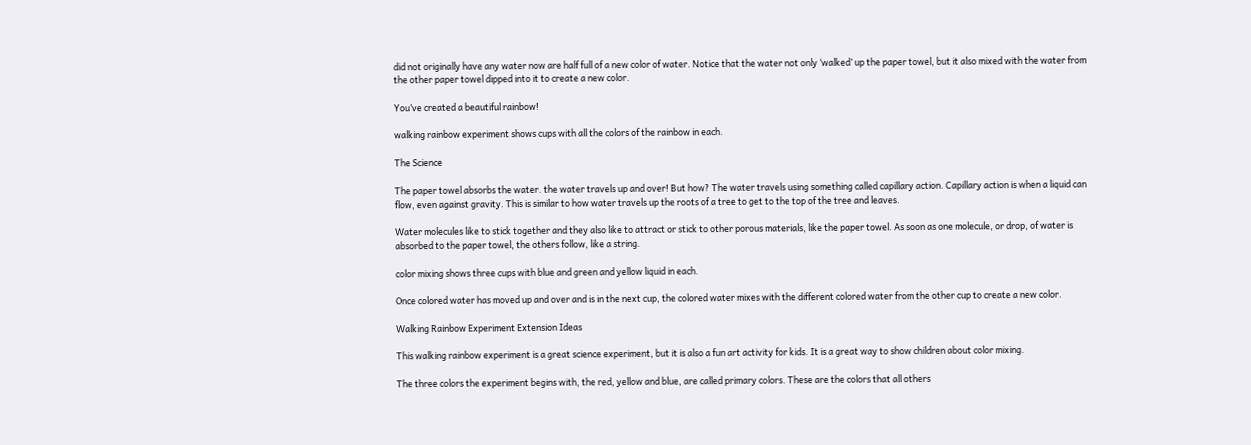did not originally have any water now are half full of a new color of water. Notice that the water not only ‘walked’ up the paper towel, but it also mixed with the water from the other paper towel dipped into it to create a new color.

You’ve created a beautiful rainbow!

walking rainbow experiment shows cups with all the colors of the rainbow in each.

The Science

The paper towel absorbs the water. the water travels up and over! But how? The water travels using something called capillary action. Capillary action is when a liquid can flow, even against gravity. This is similar to how water travels up the roots of a tree to get to the top of the tree and leaves.

Water molecules like to stick together and they also like to attract or stick to other porous materials, like the paper towel. As soon as one molecule, or drop, of water is absorbed to the paper towel, the others follow, like a string.

color mixing shows three cups with blue and green and yellow liquid in each.

Once colored water has moved up and over and is in the next cup, the colored water mixes with the different colored water from the other cup to create a new color.

Walking Rainbow Experiment Extension Ideas

This walking rainbow experiment is a great science experiment, but it is also a fun art activity for kids. It is a great way to show children about color mixing.

The three colors the experiment begins with, the red, yellow and blue, are called primary colors. These are the colors that all others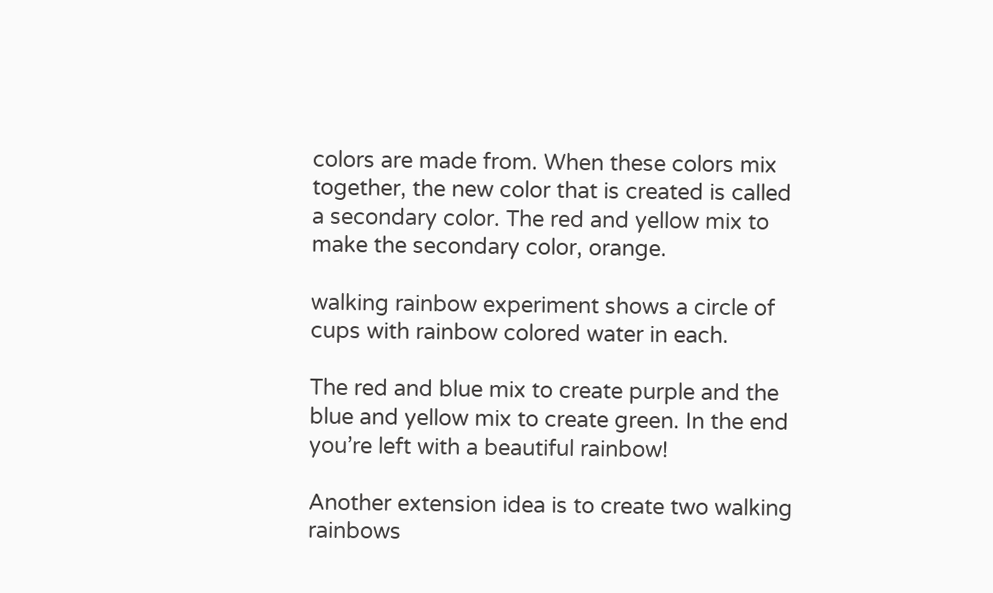colors are made from. When these colors mix together, the new color that is created is called a secondary color. The red and yellow mix to make the secondary color, orange.

walking rainbow experiment shows a circle of cups with rainbow colored water in each.

The red and blue mix to create purple and the blue and yellow mix to create green. In the end you’re left with a beautiful rainbow!

Another extension idea is to create two walking rainbows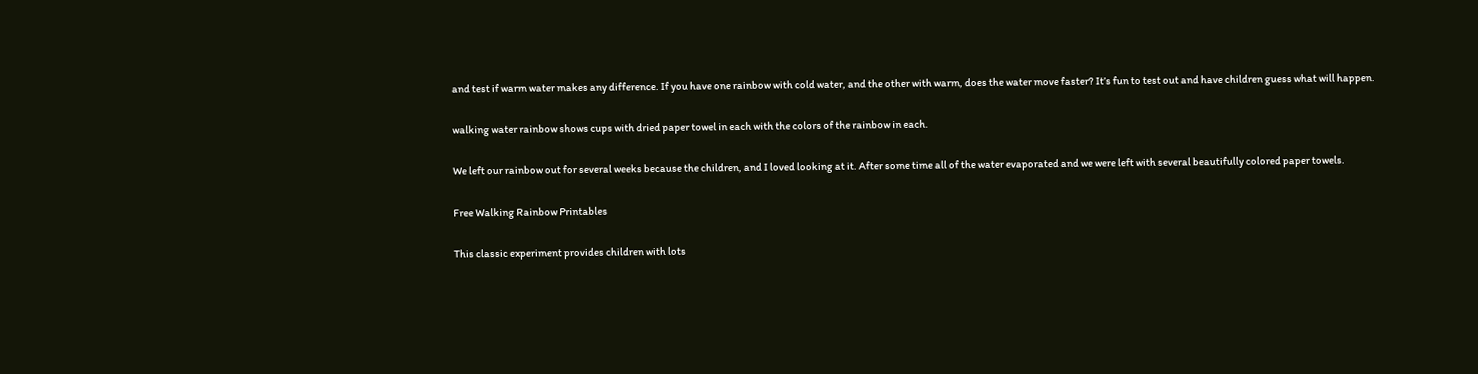and test if warm water makes any difference. If you have one rainbow with cold water, and the other with warm, does the water move faster? It’s fun to test out and have children guess what will happen.

walking water rainbow shows cups with dried paper towel in each with the colors of the rainbow in each.

We left our rainbow out for several weeks because the children, and I loved looking at it. After some time all of the water evaporated and we were left with several beautifully colored paper towels.

Free Walking Rainbow Printables

This classic experiment provides children with lots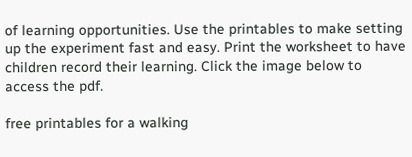of learning opportunities. Use the printables to make setting up the experiment fast and easy. Print the worksheet to have children record their learning. Click the image below to access the pdf.

free printables for a walking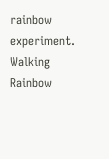rainbow experiment.
Walking Rainbow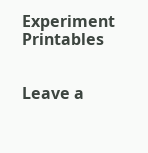Experiment Printables


Leave a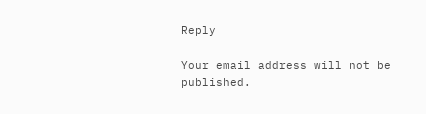Reply

Your email address will not be published.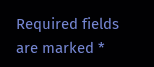Required fields are marked *